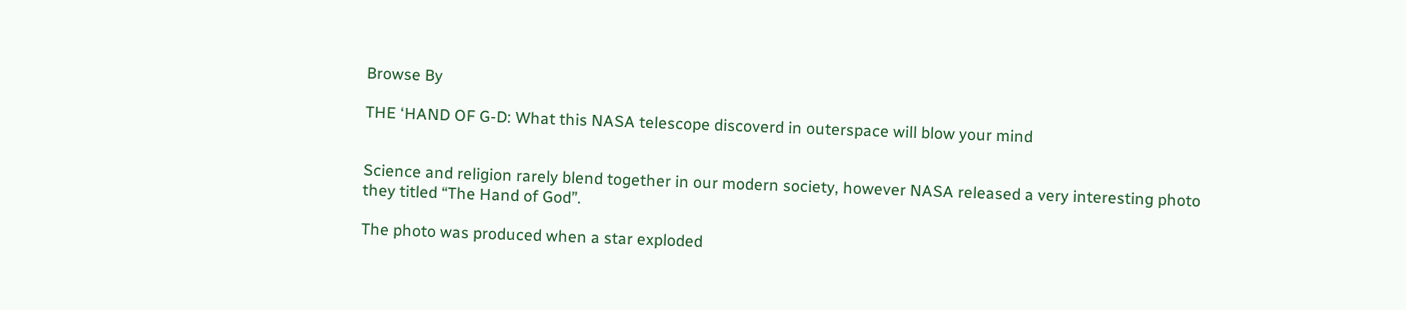Browse By

THE ‘HAND OF G-D: What this NASA telescope discoverd in outerspace will blow your mind


Science and religion rarely blend together in our modern society, however NASA released a very interesting photo they titled “The Hand of God”.

The photo was produced when a star exploded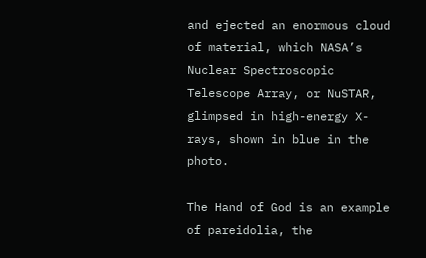and ejected an enormous cloud of material, which NASA’s Nuclear Spectroscopic Telescope Array, or NuSTAR, glimpsed in high-energy X-rays, shown in blue in the photo.

The Hand of God is an example of pareidolia, the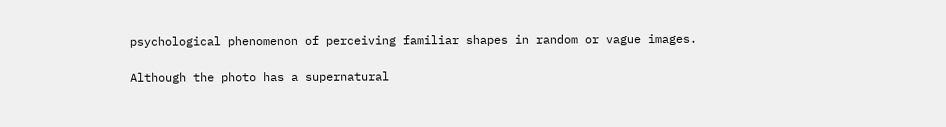psychological phenomenon of perceiving familiar shapes in random or vague images.

Although the photo has a supernatural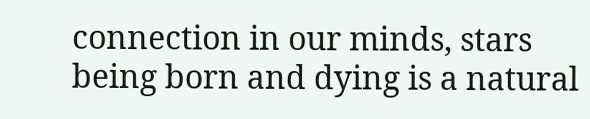connection in our minds, stars being born and dying is a natural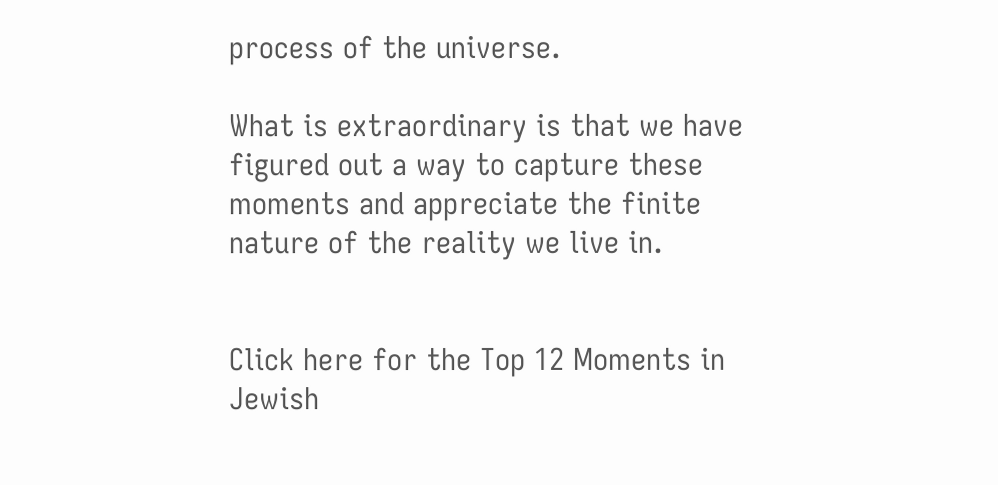process of the universe.

What is extraordinary is that we have figured out a way to capture these moments and appreciate the finite nature of the reality we live in.


Click here for the Top 12 Moments in Jewish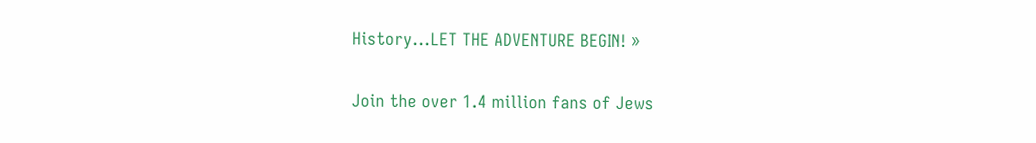History...LET THE ADVENTURE BEGIN! »


Join the over 1.4 million fans of Jews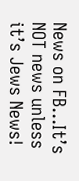News on FB…It’s NOT news unless it’s Jews News!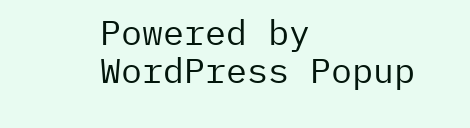Powered by WordPress Popup